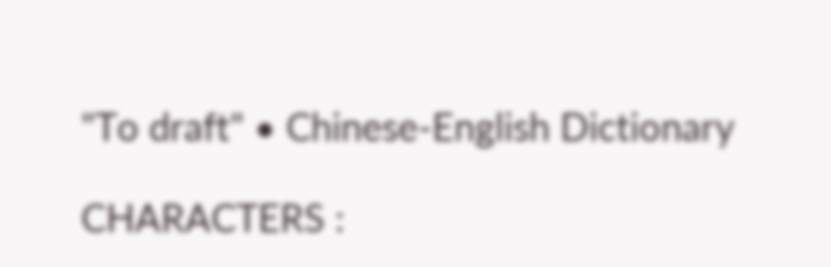"To draft" • Chinese-English Dictionary

CHARACTERS :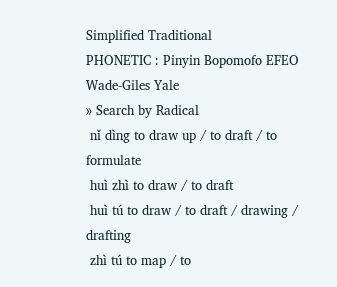Simplified Traditional
PHONETIC : Pinyin Bopomofo EFEO Wade-Giles Yale
» Search by Radical
 nǐ dìng to draw up / to draft / to formulate
 huì zhì to draw / to draft
 huì tú to draw / to draft / drawing / drafting
 zhì tú to map / to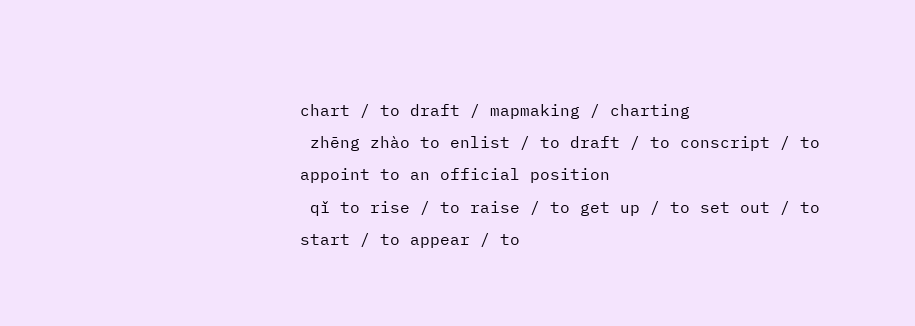chart / to draft / mapmaking / charting
 zhēng zhào to enlist / to draft / to conscript / to appoint to an official position
 qǐ to rise / to raise / to get up / to set out / to start / to appear / to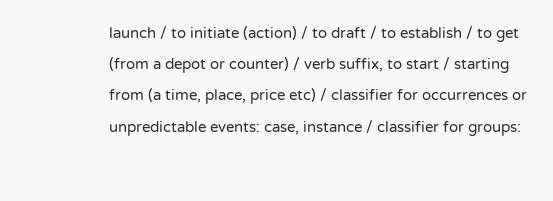launch / to initiate (action) / to draft / to establish / to get (from a depot or counter) / verb suffix, to start / starting from (a time, place, price etc) / classifier for occurrences or unpredictable events: case, instance / classifier for groups: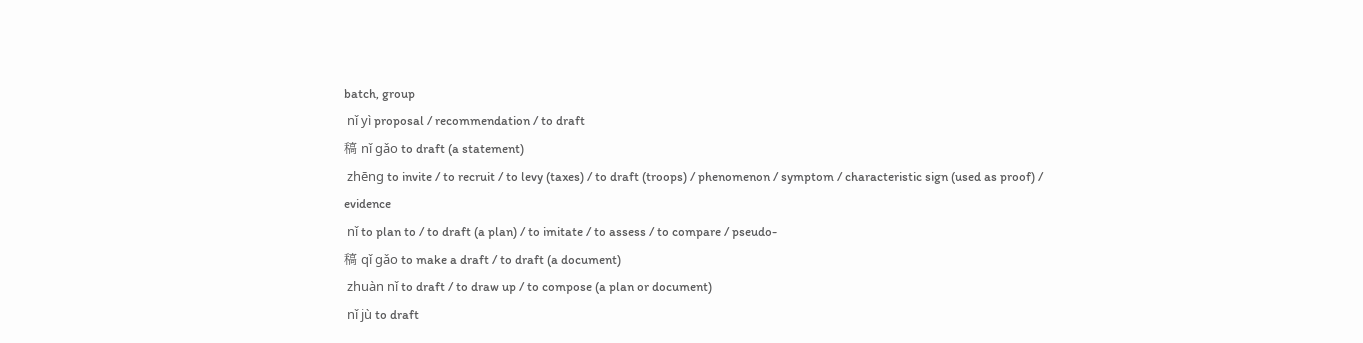batch, group
 nǐ yì proposal / recommendation / to draft
稿 nǐ gǎo to draft (a statement)
 zhēng to invite / to recruit / to levy (taxes) / to draft (troops) / phenomenon / symptom / characteristic sign (used as proof) / evidence
 nǐ to plan to / to draft (a plan) / to imitate / to assess / to compare / pseudo-
稿 qǐ gǎo to make a draft / to draft (a document)
 zhuàn nǐ to draft / to draw up / to compose (a plan or document)
 nǐ jù to draft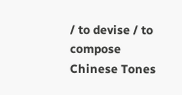/ to devise / to compose
Chinese Tones